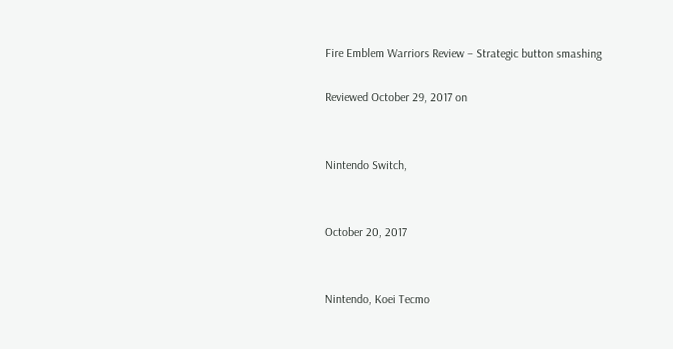Fire Emblem Warriors Review – Strategic button smashing

Reviewed October 29, 2017 on


Nintendo Switch,


October 20, 2017


Nintendo, Koei Tecmo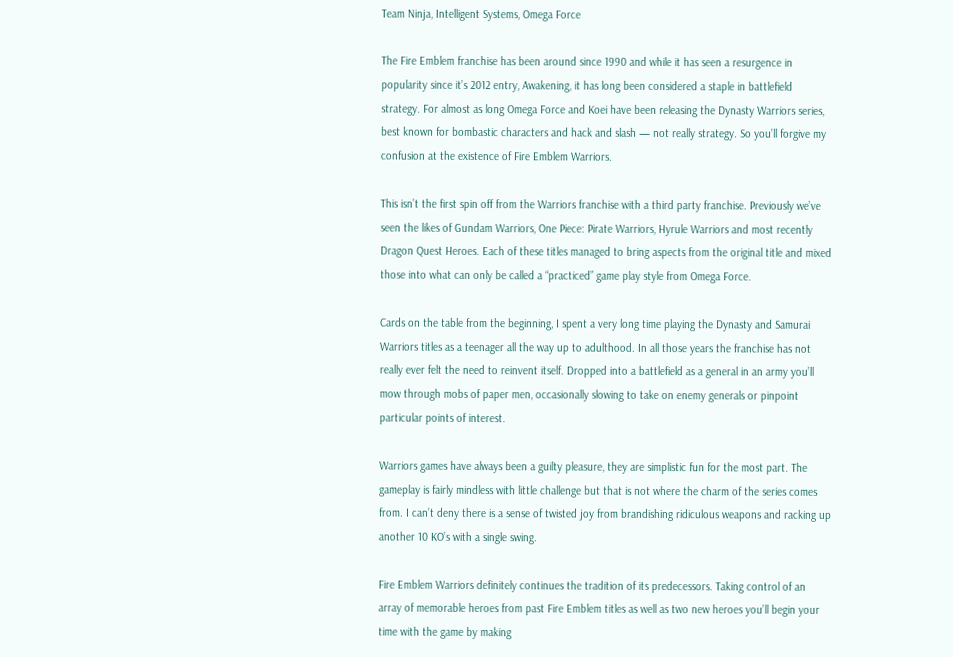Team Ninja, Intelligent Systems, Omega Force

The Fire Emblem franchise has been around since 1990 and while it has seen a resurgence in popularity since it’s 2012 entry, Awakening, it has long been considered a staple in battlefield strategy. For almost as long Omega Force and Koei have been releasing the Dynasty Warriors series, best known for bombastic characters and hack and slash — not really strategy. So you’ll forgive my confusion at the existence of Fire Emblem Warriors.

This isn’t the first spin off from the Warriors franchise with a third party franchise. Previously we’ve seen the likes of Gundam Warriors, One Piece: Pirate Warriors, Hyrule Warriors and most recently Dragon Quest Heroes. Each of these titles managed to bring aspects from the original title and mixed those into what can only be called a “practiced” game play style from Omega Force.

Cards on the table from the beginning, I spent a very long time playing the Dynasty and Samurai Warriors titles as a teenager all the way up to adulthood. In all those years the franchise has not really ever felt the need to reinvent itself. Dropped into a battlefield as a general in an army you’ll mow through mobs of paper men, occasionally slowing to take on enemy generals or pinpoint particular points of interest.

Warriors games have always been a guilty pleasure, they are simplistic fun for the most part. The gameplay is fairly mindless with little challenge but that is not where the charm of the series comes from. I can’t deny there is a sense of twisted joy from brandishing ridiculous weapons and racking up another 10 KO’s with a single swing.

Fire Emblem Warriors definitely continues the tradition of its predecessors. Taking control of an array of memorable heroes from past Fire Emblem titles as well as two new heroes you’ll begin your time with the game by making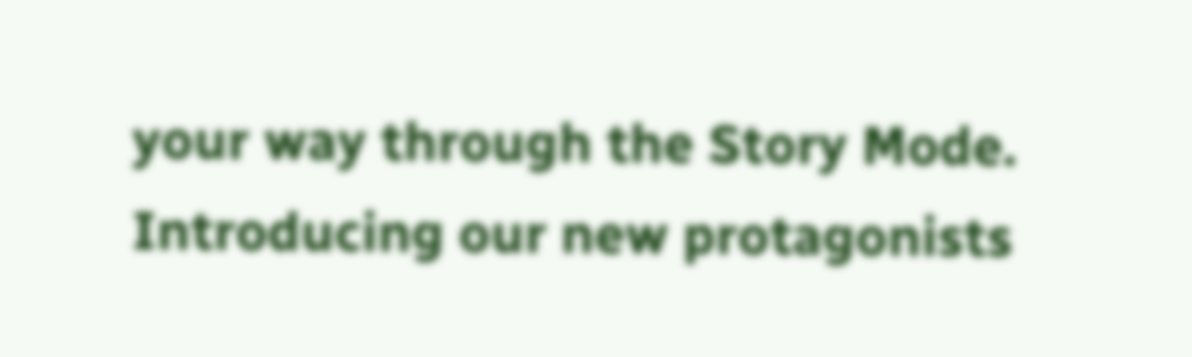your way through the Story Mode. Introducing our new protagonists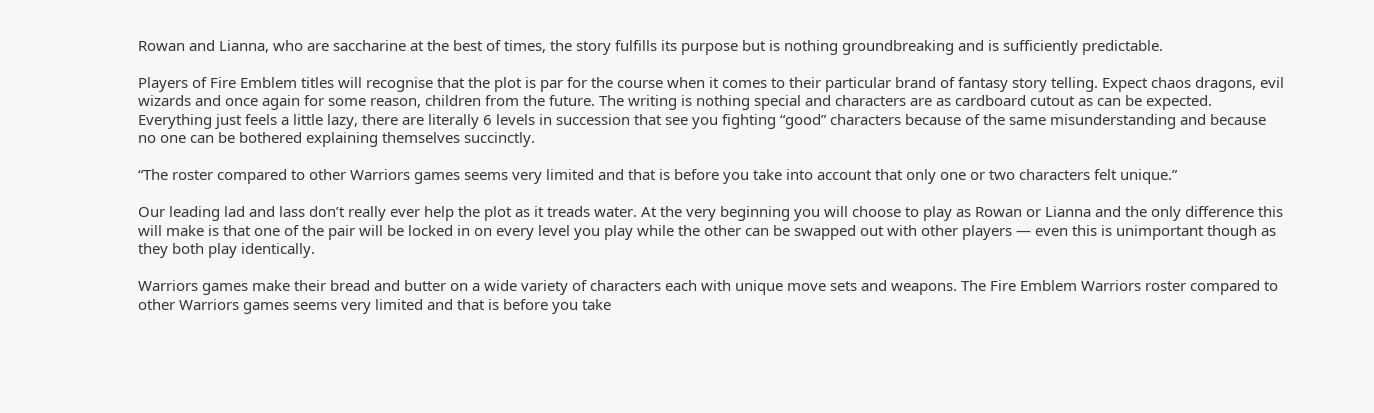Rowan and Lianna, who are saccharine at the best of times, the story fulfills its purpose but is nothing groundbreaking and is sufficiently predictable.

Players of Fire Emblem titles will recognise that the plot is par for the course when it comes to their particular brand of fantasy story telling. Expect chaos dragons, evil wizards and once again for some reason, children from the future. The writing is nothing special and characters are as cardboard cutout as can be expected. Everything just feels a little lazy, there are literally 6 levels in succession that see you fighting “good” characters because of the same misunderstanding and because no one can be bothered explaining themselves succinctly.

“The roster compared to other Warriors games seems very limited and that is before you take into account that only one or two characters felt unique.”

Our leading lad and lass don’t really ever help the plot as it treads water. At the very beginning you will choose to play as Rowan or Lianna and the only difference this will make is that one of the pair will be locked in on every level you play while the other can be swapped out with other players — even this is unimportant though as they both play identically.

Warriors games make their bread and butter on a wide variety of characters each with unique move sets and weapons. The Fire Emblem Warriors roster compared to other Warriors games seems very limited and that is before you take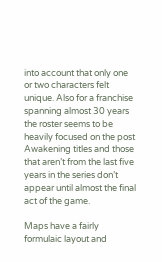into account that only one or two characters felt unique. Also for a franchise spanning almost 30 years the roster seems to be heavily focused on the post Awakening titles and those that aren’t from the last five years in the series don’t appear until almost the final act of the game.

Maps have a fairly formulaic layout and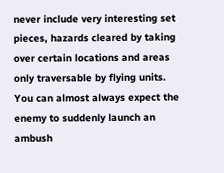never include very interesting set pieces, hazards cleared by taking over certain locations and areas only traversable by flying units. You can almost always expect the enemy to suddenly launch an ambush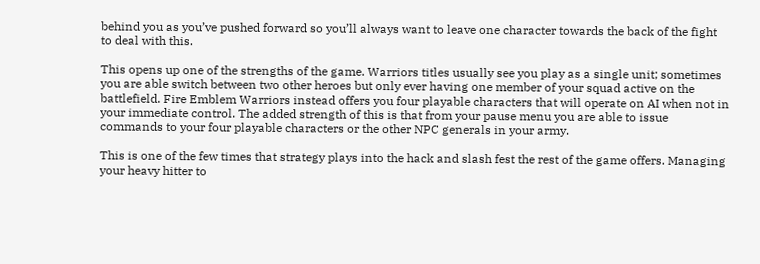behind you as you’ve pushed forward so you’ll always want to leave one character towards the back of the fight to deal with this.

This opens up one of the strengths of the game. Warriors titles usually see you play as a single unit; sometimes you are able switch between two other heroes but only ever having one member of your squad active on the battlefield. Fire Emblem Warriors instead offers you four playable characters that will operate on AI when not in your immediate control. The added strength of this is that from your pause menu you are able to issue commands to your four playable characters or the other NPC generals in your army.

This is one of the few times that strategy plays into the hack and slash fest the rest of the game offers. Managing your heavy hitter to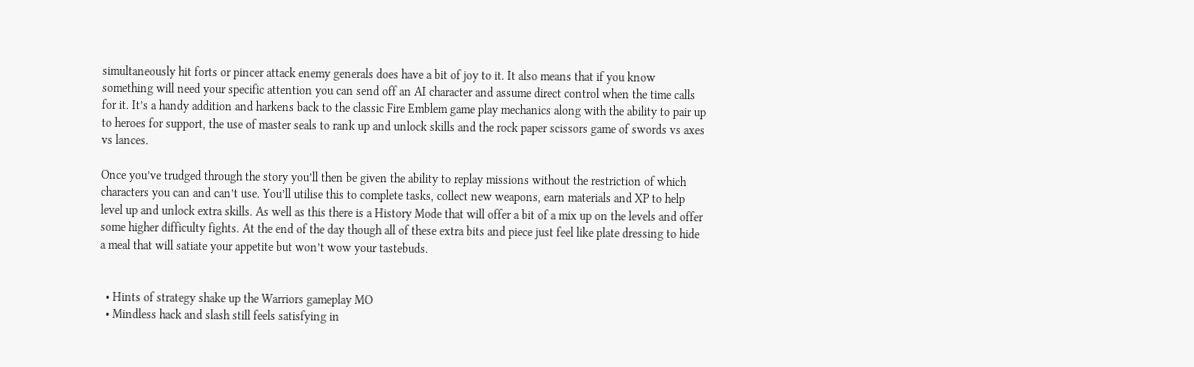simultaneously hit forts or pincer attack enemy generals does have a bit of joy to it. It also means that if you know something will need your specific attention you can send off an AI character and assume direct control when the time calls for it. It’s a handy addition and harkens back to the classic Fire Emblem game play mechanics along with the ability to pair up to heroes for support, the use of master seals to rank up and unlock skills and the rock paper scissors game of swords vs axes vs lances.

Once you’ve trudged through the story you’ll then be given the ability to replay missions without the restriction of which characters you can and can’t use. You’ll utilise this to complete tasks, collect new weapons, earn materials and XP to help level up and unlock extra skills. As well as this there is a History Mode that will offer a bit of a mix up on the levels and offer some higher difficulty fights. At the end of the day though all of these extra bits and piece just feel like plate dressing to hide a meal that will satiate your appetite but won’t wow your tastebuds.


  • Hints of strategy shake up the Warriors gameplay MO
  • Mindless hack and slash still feels satisfying in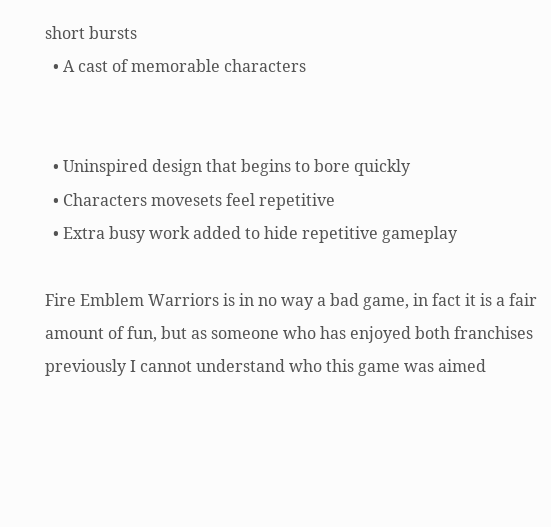short bursts
  • A cast of memorable characters


  • Uninspired design that begins to bore quickly
  • Characters movesets feel repetitive
  • Extra busy work added to hide repetitive gameplay

Fire Emblem Warriors is in no way a bad game, in fact it is a fair amount of fun, but as someone who has enjoyed both franchises previously I cannot understand who this game was aimed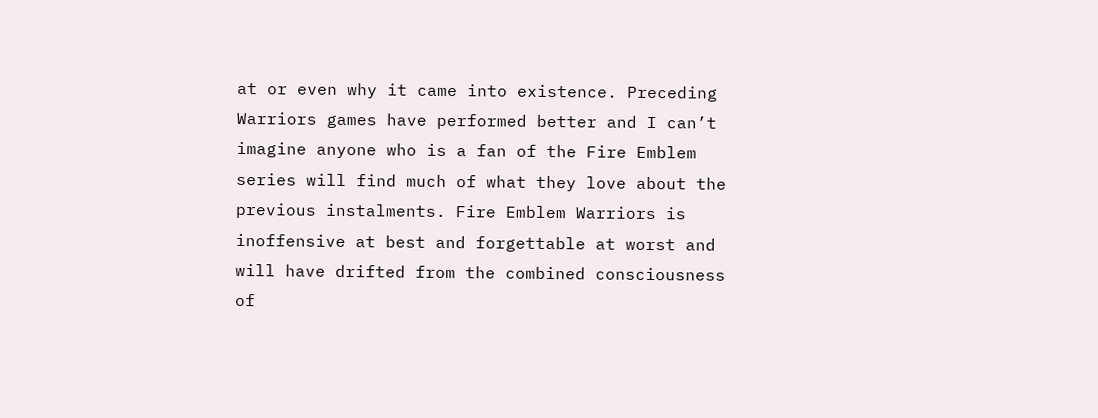at or even why it came into existence. Preceding Warriors games have performed better and I can’t imagine anyone who is a fan of the Fire Emblem series will find much of what they love about the previous instalments. Fire Emblem Warriors is inoffensive at best and forgettable at worst and will have drifted from the combined consciousness of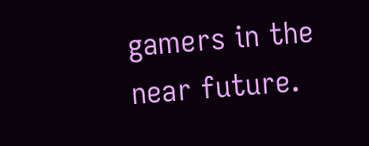gamers in the near future.